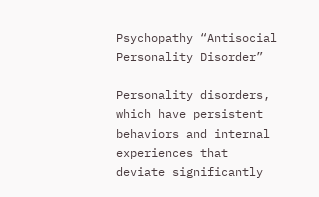Psychopathy “Antisocial Personality Disorder”

Personality disorders, which have persistent behaviors and internal experiences that deviate significantly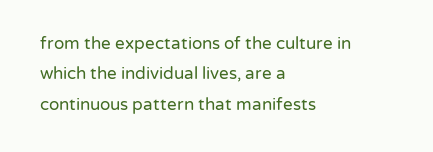from the expectations of the culture in which the individual lives, are a continuous pattern that manifests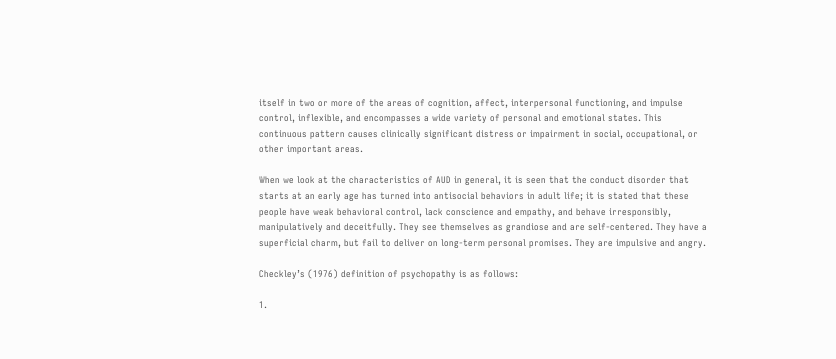itself in two or more of the areas of cognition, affect, interpersonal functioning, and impulse control, inflexible, and encompasses a wide variety of personal and emotional states. This continuous pattern causes clinically significant distress or impairment in social, occupational, or other important areas.

When we look at the characteristics of AUD in general, it is seen that the conduct disorder that starts at an early age has turned into antisocial behaviors in adult life; it is stated that these people have weak behavioral control, lack conscience and empathy, and behave irresponsibly, manipulatively and deceitfully. They see themselves as grandiose and are self-centered. They have a superficial charm, but fail to deliver on long-term personal promises. They are impulsive and angry.

Checkley’s (1976) definition of psychopathy is as follows:

1.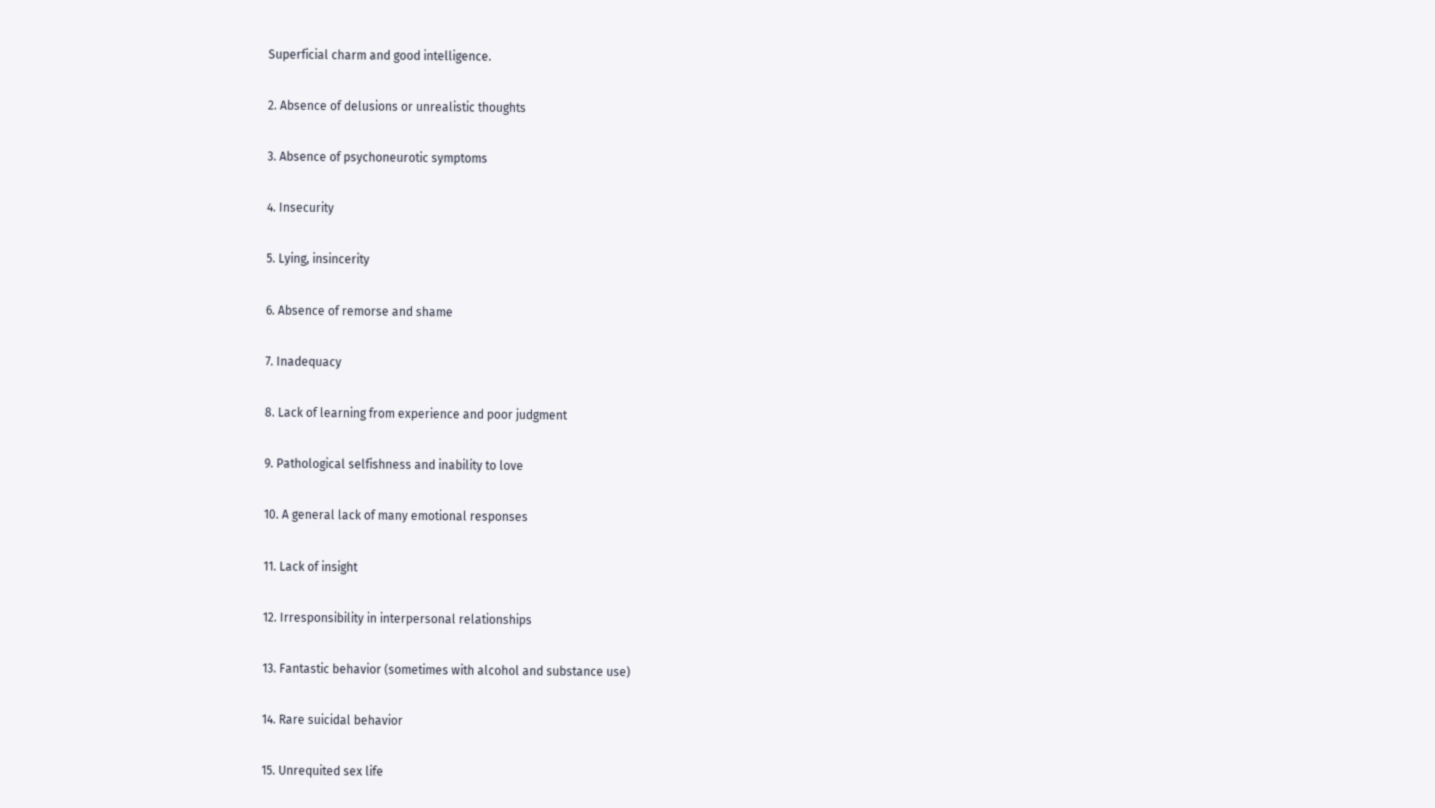Superficial charm and good intelligence.

2. Absence of delusions or unrealistic thoughts

3. Absence of psychoneurotic symptoms

4. Insecurity

5. Lying, insincerity

6. Absence of remorse and shame

7. Inadequacy

8. Lack of learning from experience and poor judgment

9. Pathological selfishness and inability to love

10. A general lack of many emotional responses

11. Lack of insight

12. Irresponsibility in interpersonal relationships

13. Fantastic behavior (sometimes with alcohol and substance use)

14. Rare suicidal behavior

15. Unrequited sex life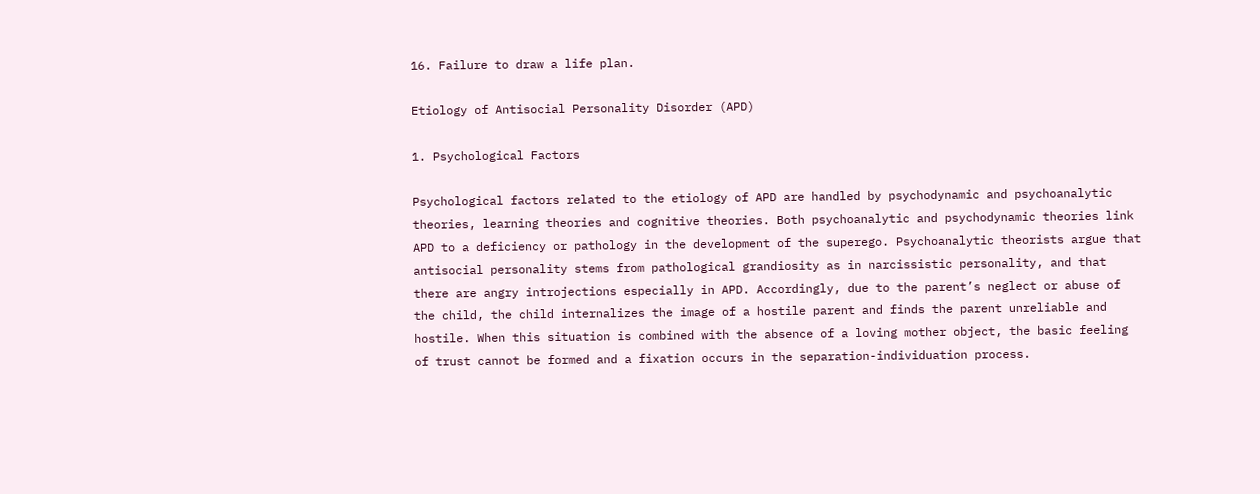16. Failure to draw a life plan.

Etiology of Antisocial Personality Disorder (APD)

1. Psychological Factors

Psychological factors related to the etiology of APD are handled by psychodynamic and psychoanalytic theories, learning theories and cognitive theories. Both psychoanalytic and psychodynamic theories link APD to a deficiency or pathology in the development of the superego. Psychoanalytic theorists argue that antisocial personality stems from pathological grandiosity as in narcissistic personality, and that there are angry introjections especially in APD. Accordingly, due to the parent’s neglect or abuse of the child, the child internalizes the image of a hostile parent and finds the parent unreliable and hostile. When this situation is combined with the absence of a loving mother object, the basic feeling of trust cannot be formed and a fixation occurs in the separation-individuation process.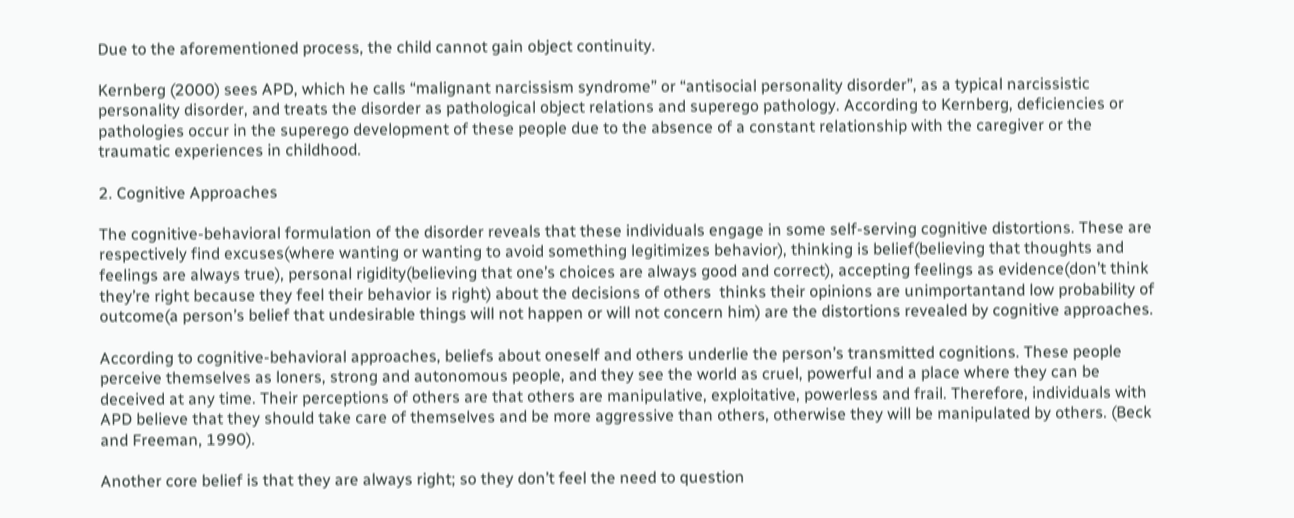Due to the aforementioned process, the child cannot gain object continuity.

Kernberg (2000) sees APD, which he calls “malignant narcissism syndrome” or “antisocial personality disorder”, as a typical narcissistic personality disorder, and treats the disorder as pathological object relations and superego pathology. According to Kernberg, deficiencies or pathologies occur in the superego development of these people due to the absence of a constant relationship with the caregiver or the traumatic experiences in childhood.

2. Cognitive Approaches

The cognitive-behavioral formulation of the disorder reveals that these individuals engage in some self-serving cognitive distortions. These are respectively find excuses(where wanting or wanting to avoid something legitimizes behavior), thinking is belief(believing that thoughts and feelings are always true), personal rigidity(believing that one’s choices are always good and correct), accepting feelings as evidence(don’t think they’re right because they feel their behavior is right) about the decisions of others  thinks their opinions are unimportantand low probability of outcome(a person’s belief that undesirable things will not happen or will not concern him) are the distortions revealed by cognitive approaches.

According to cognitive-behavioral approaches, beliefs about oneself and others underlie the person’s transmitted cognitions. These people perceive themselves as loners, strong and autonomous people, and they see the world as cruel, powerful and a place where they can be deceived at any time. Their perceptions of others are that others are manipulative, exploitative, powerless and frail. Therefore, individuals with APD believe that they should take care of themselves and be more aggressive than others, otherwise they will be manipulated by others. (Beck and Freeman, 1990).

Another core belief is that they are always right; so they don’t feel the need to question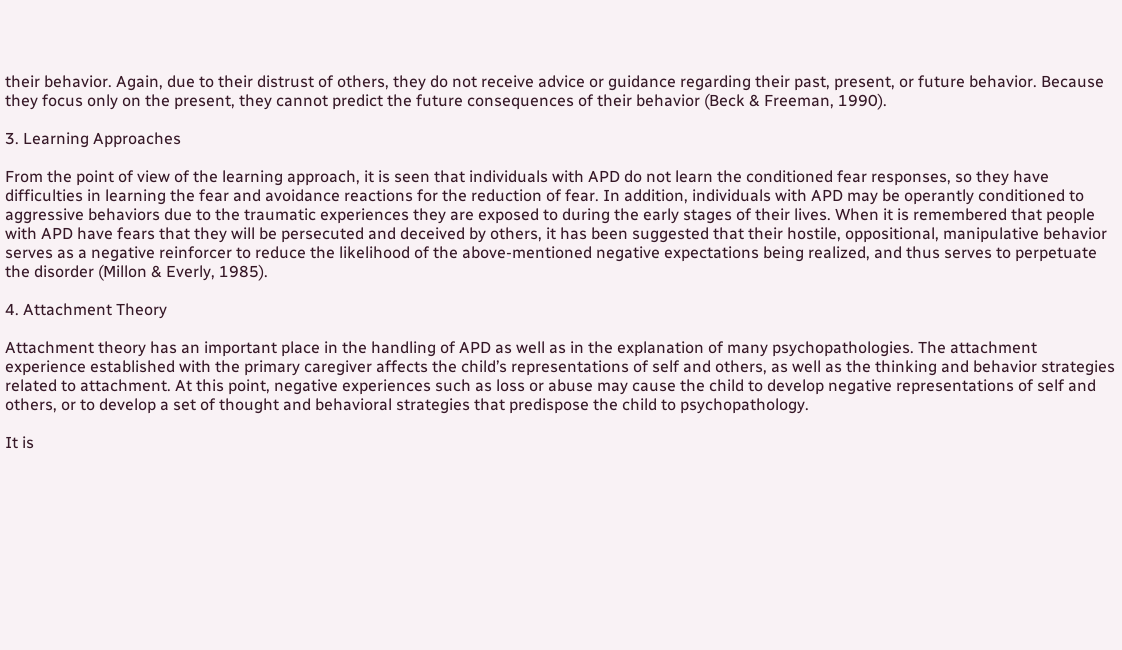their behavior. Again, due to their distrust of others, they do not receive advice or guidance regarding their past, present, or future behavior. Because they focus only on the present, they cannot predict the future consequences of their behavior (Beck & Freeman, 1990).

3. Learning Approaches

From the point of view of the learning approach, it is seen that individuals with APD do not learn the conditioned fear responses, so they have difficulties in learning the fear and avoidance reactions for the reduction of fear. In addition, individuals with APD may be operantly conditioned to aggressive behaviors due to the traumatic experiences they are exposed to during the early stages of their lives. When it is remembered that people with APD have fears that they will be persecuted and deceived by others, it has been suggested that their hostile, oppositional, manipulative behavior serves as a negative reinforcer to reduce the likelihood of the above-mentioned negative expectations being realized, and thus serves to perpetuate the disorder (Millon & Everly, 1985).

4. Attachment Theory

Attachment theory has an important place in the handling of APD as well as in the explanation of many psychopathologies. The attachment experience established with the primary caregiver affects the child’s representations of self and others, as well as the thinking and behavior strategies related to attachment. At this point, negative experiences such as loss or abuse may cause the child to develop negative representations of self and others, or to develop a set of thought and behavioral strategies that predispose the child to psychopathology.

It is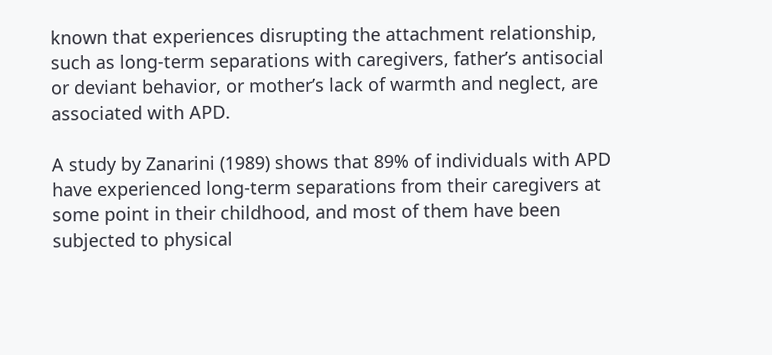known that experiences disrupting the attachment relationship, such as long-term separations with caregivers, father’s antisocial or deviant behavior, or mother’s lack of warmth and neglect, are associated with APD.

A study by Zanarini (1989) shows that 89% of individuals with APD have experienced long-term separations from their caregivers at some point in their childhood, and most of them have been subjected to physical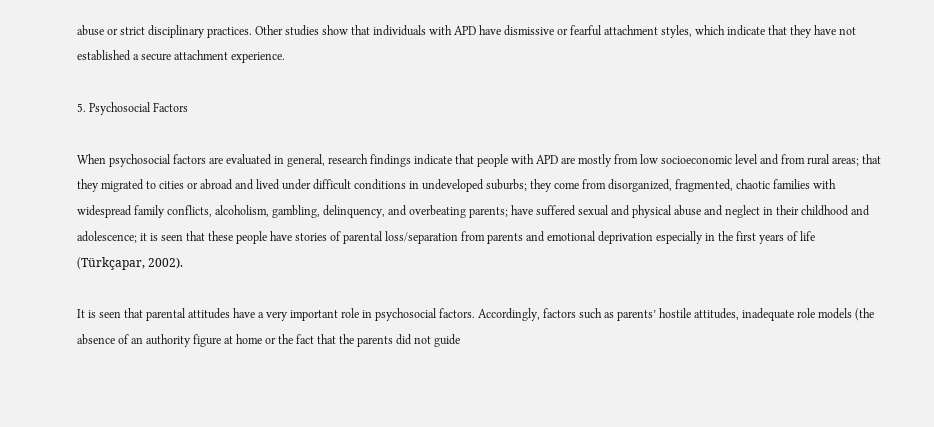abuse or strict disciplinary practices. Other studies show that individuals with APD have dismissive or fearful attachment styles, which indicate that they have not established a secure attachment experience.

5. Psychosocial Factors

When psychosocial factors are evaluated in general, research findings indicate that people with APD are mostly from low socioeconomic level and from rural areas; that they migrated to cities or abroad and lived under difficult conditions in undeveloped suburbs; they come from disorganized, fragmented, chaotic families with widespread family conflicts, alcoholism, gambling, delinquency, and overbeating parents; have suffered sexual and physical abuse and neglect in their childhood and adolescence; it is seen that these people have stories of parental loss/separation from parents and emotional deprivation especially in the first years of life (Türkçapar, 2002).

It is seen that parental attitudes have a very important role in psychosocial factors. Accordingly, factors such as parents’ hostile attitudes, inadequate role models (the absence of an authority figure at home or the fact that the parents did not guide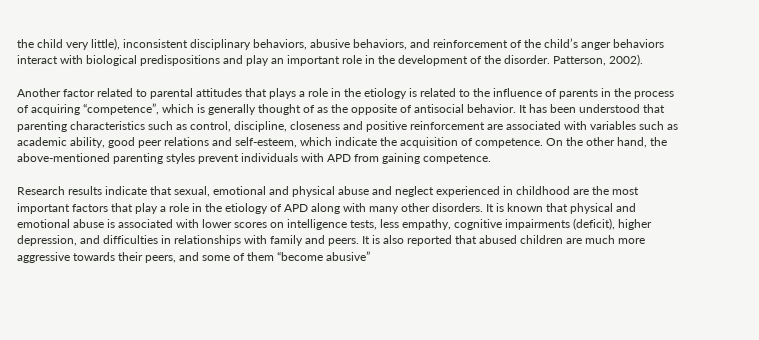the child very little), inconsistent disciplinary behaviors, abusive behaviors, and reinforcement of the child’s anger behaviors interact with biological predispositions and play an important role in the development of the disorder. Patterson, 2002).

Another factor related to parental attitudes that plays a role in the etiology is related to the influence of parents in the process of acquiring “competence”, which is generally thought of as the opposite of antisocial behavior. It has been understood that parenting characteristics such as control, discipline, closeness and positive reinforcement are associated with variables such as academic ability, good peer relations and self-esteem, which indicate the acquisition of competence. On the other hand, the above-mentioned parenting styles prevent individuals with APD from gaining competence.

Research results indicate that sexual, emotional and physical abuse and neglect experienced in childhood are the most important factors that play a role in the etiology of APD along with many other disorders. It is known that physical and emotional abuse is associated with lower scores on intelligence tests, less empathy, cognitive impairments (deficit), higher depression, and difficulties in relationships with family and peers. It is also reported that abused children are much more aggressive towards their peers, and some of them “become abusive”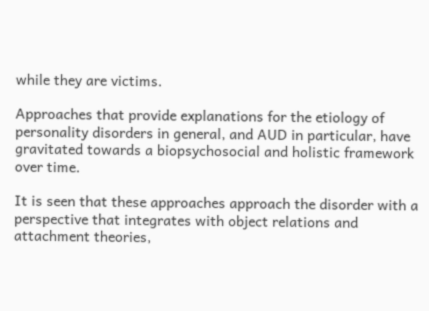while they are victims.

Approaches that provide explanations for the etiology of personality disorders in general, and AUD in particular, have gravitated towards a biopsychosocial and holistic framework over time.

It is seen that these approaches approach the disorder with a perspective that integrates with object relations and attachment theories,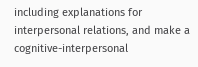including explanations for interpersonal relations, and make a cognitive-interpersonal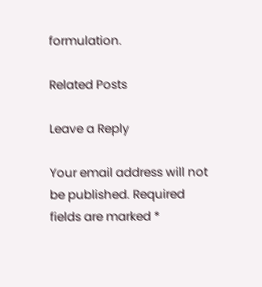formulation.

Related Posts

Leave a Reply

Your email address will not be published. Required fields are marked *